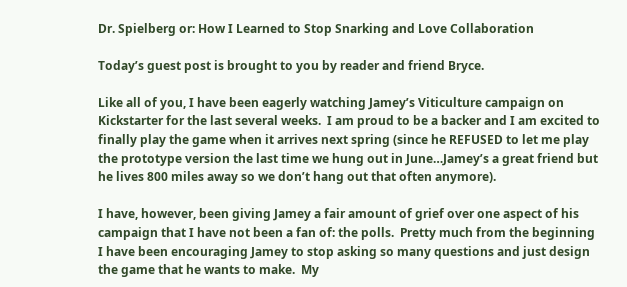Dr. Spielberg or: How I Learned to Stop Snarking and Love Collaboration

Today’s guest post is brought to you by reader and friend Bryce.

Like all of you, I have been eagerly watching Jamey’s Viticulture campaign on Kickstarter for the last several weeks.  I am proud to be a backer and I am excited to finally play the game when it arrives next spring (since he REFUSED to let me play the prototype version the last time we hung out in June…Jamey’s a great friend but he lives 800 miles away so we don’t hang out that often anymore).

I have, however, been giving Jamey a fair amount of grief over one aspect of his campaign that I have not been a fan of: the polls.  Pretty much from the beginning I have been encouraging Jamey to stop asking so many questions and just design the game that he wants to make.  My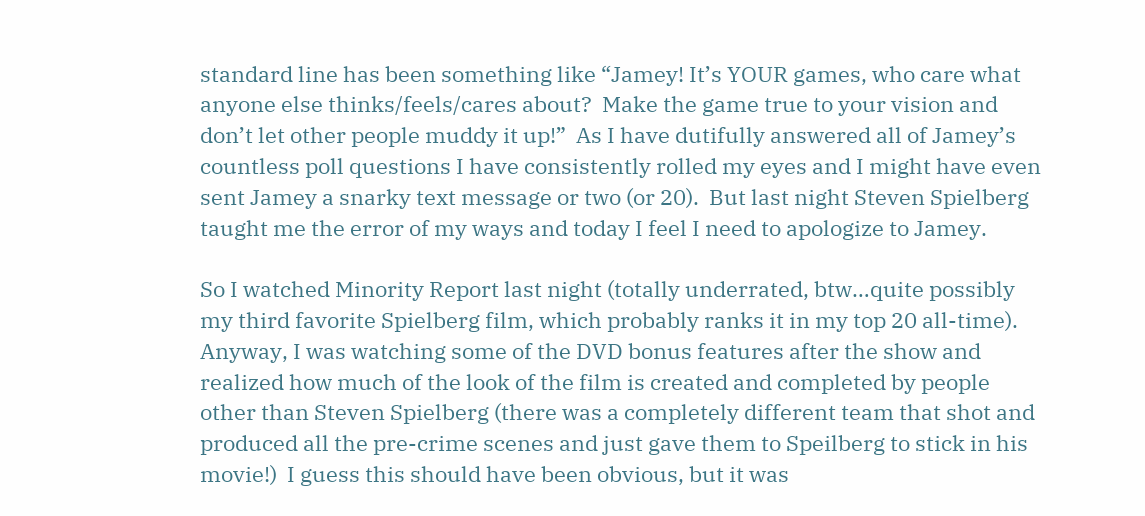standard line has been something like “Jamey! It’s YOUR games, who care what anyone else thinks/feels/cares about?  Make the game true to your vision and don’t let other people muddy it up!”  As I have dutifully answered all of Jamey’s countless poll questions I have consistently rolled my eyes and I might have even sent Jamey a snarky text message or two (or 20).  But last night Steven Spielberg taught me the error of my ways and today I feel I need to apologize to Jamey.

So I watched Minority Report last night (totally underrated, btw…quite possibly my third favorite Spielberg film, which probably ranks it in my top 20 all-time).  Anyway, I was watching some of the DVD bonus features after the show and realized how much of the look of the film is created and completed by people other than Steven Spielberg (there was a completely different team that shot and produced all the pre-crime scenes and just gave them to Speilberg to stick in his movie!)  I guess this should have been obvious, but it was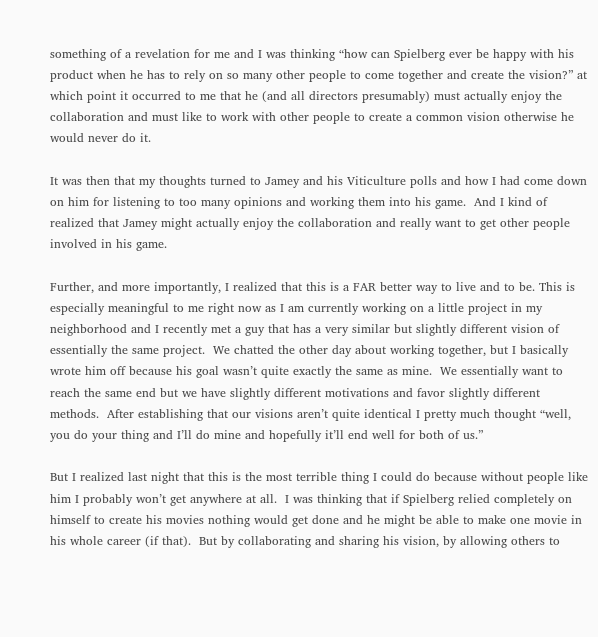something of a revelation for me and I was thinking “how can Spielberg ever be happy with his product when he has to rely on so many other people to come together and create the vision?” at which point it occurred to me that he (and all directors presumably) must actually enjoy the collaboration and must like to work with other people to create a common vision otherwise he would never do it.

It was then that my thoughts turned to Jamey and his Viticulture polls and how I had come down on him for listening to too many opinions and working them into his game.  And I kind of realized that Jamey might actually enjoy the collaboration and really want to get other people involved in his game.

Further, and more importantly, I realized that this is a FAR better way to live and to be. This is especially meaningful to me right now as I am currently working on a little project in my neighborhood and I recently met a guy that has a very similar but slightly different vision of essentially the same project.  We chatted the other day about working together, but I basically wrote him off because his goal wasn’t quite exactly the same as mine.  We essentially want to reach the same end but we have slightly different motivations and favor slightly different methods.  After establishing that our visions aren’t quite identical I pretty much thought “well, you do your thing and I’ll do mine and hopefully it’ll end well for both of us.”

But I realized last night that this is the most terrible thing I could do because without people like him I probably won’t get anywhere at all.  I was thinking that if Spielberg relied completely on himself to create his movies nothing would get done and he might be able to make one movie in his whole career (if that).  But by collaborating and sharing his vision, by allowing others to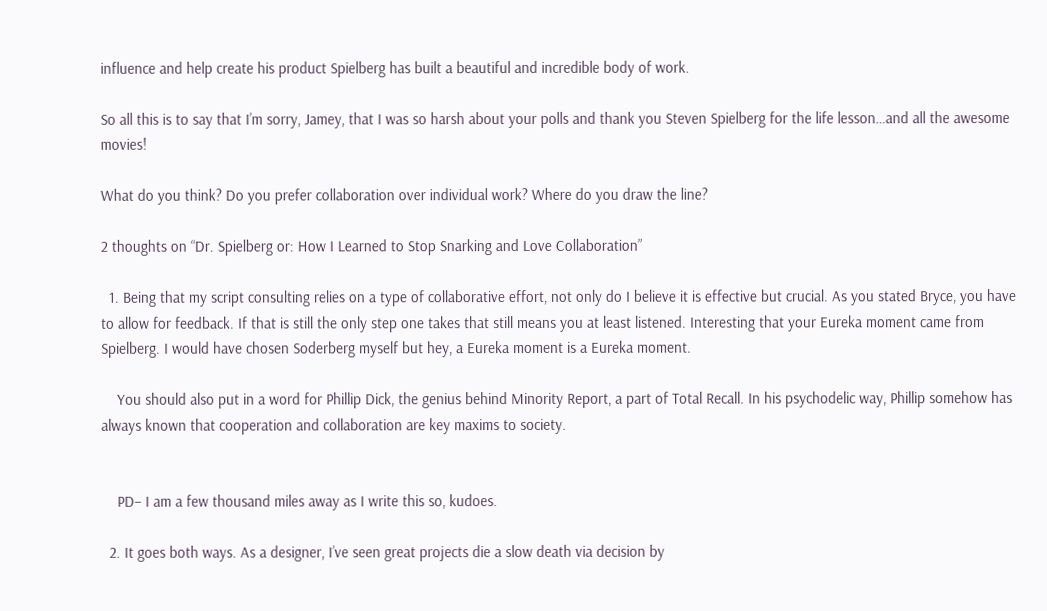influence and help create his product Spielberg has built a beautiful and incredible body of work.

So all this is to say that I’m sorry, Jamey, that I was so harsh about your polls and thank you Steven Spielberg for the life lesson…and all the awesome movies!

What do you think? Do you prefer collaboration over individual work? Where do you draw the line?

2 thoughts on “Dr. Spielberg or: How I Learned to Stop Snarking and Love Collaboration”

  1. Being that my script consulting relies on a type of collaborative effort, not only do I believe it is effective but crucial. As you stated Bryce, you have to allow for feedback. If that is still the only step one takes that still means you at least listened. Interesting that your Eureka moment came from Spielberg. I would have chosen Soderberg myself but hey, a Eureka moment is a Eureka moment.

    You should also put in a word for Phillip Dick, the genius behind Minority Report, a part of Total Recall. In his psychodelic way, Phillip somehow has always known that cooperation and collaboration are key maxims to society.


    PD– I am a few thousand miles away as I write this so, kudoes.

  2. It goes both ways. As a designer, I’ve seen great projects die a slow death via decision by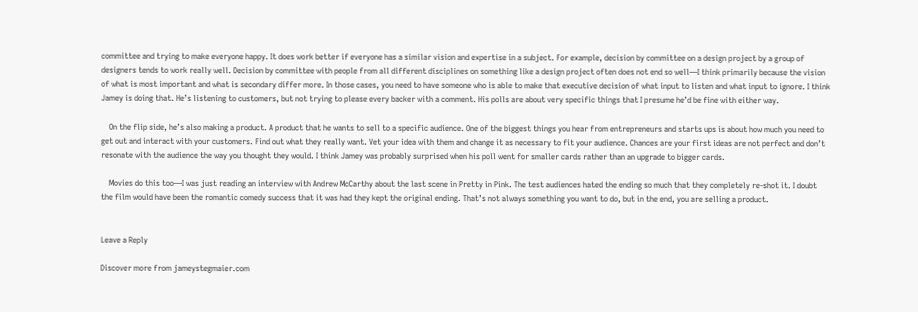committee and trying to make everyone happy. It does work better if everyone has a similar vision and expertise in a subject. For example, decision by committee on a design project by a group of designers tends to work really well. Decision by committee with people from all different disciplines on something like a design project often does not end so well—I think primarily because the vision of what is most important and what is secondary differ more. In those cases, you need to have someone who is able to make that executive decision of what input to listen and what input to ignore. I think Jamey is doing that. He’s listening to customers, but not trying to please every backer with a comment. His polls are about very specific things that I presume he’d be fine with either way.

    On the flip side, he’s also making a product. A product that he wants to sell to a specific audience. One of the biggest things you hear from entrepreneurs and starts ups is about how much you need to get out and interact with your customers. Find out what they really want. Vet your idea with them and change it as necessary to fit your audience. Chances are your first ideas are not perfect and don’t resonate with the audience the way you thought they would. I think Jamey was probably surprised when his poll went for smaller cards rather than an upgrade to bigger cards.

    Movies do this too—I was just reading an interview with Andrew McCarthy about the last scene in Pretty in Pink. The test audiences hated the ending so much that they completely re-shot it. I doubt the film would have been the romantic comedy success that it was had they kept the original ending. That’s not always something you want to do, but in the end, you are selling a product.


Leave a Reply

Discover more from jameystegmaier.com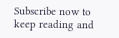Subscribe now to keep reading and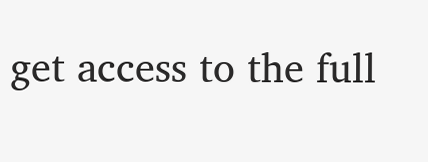get access to the full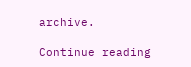archive.

Continue reading